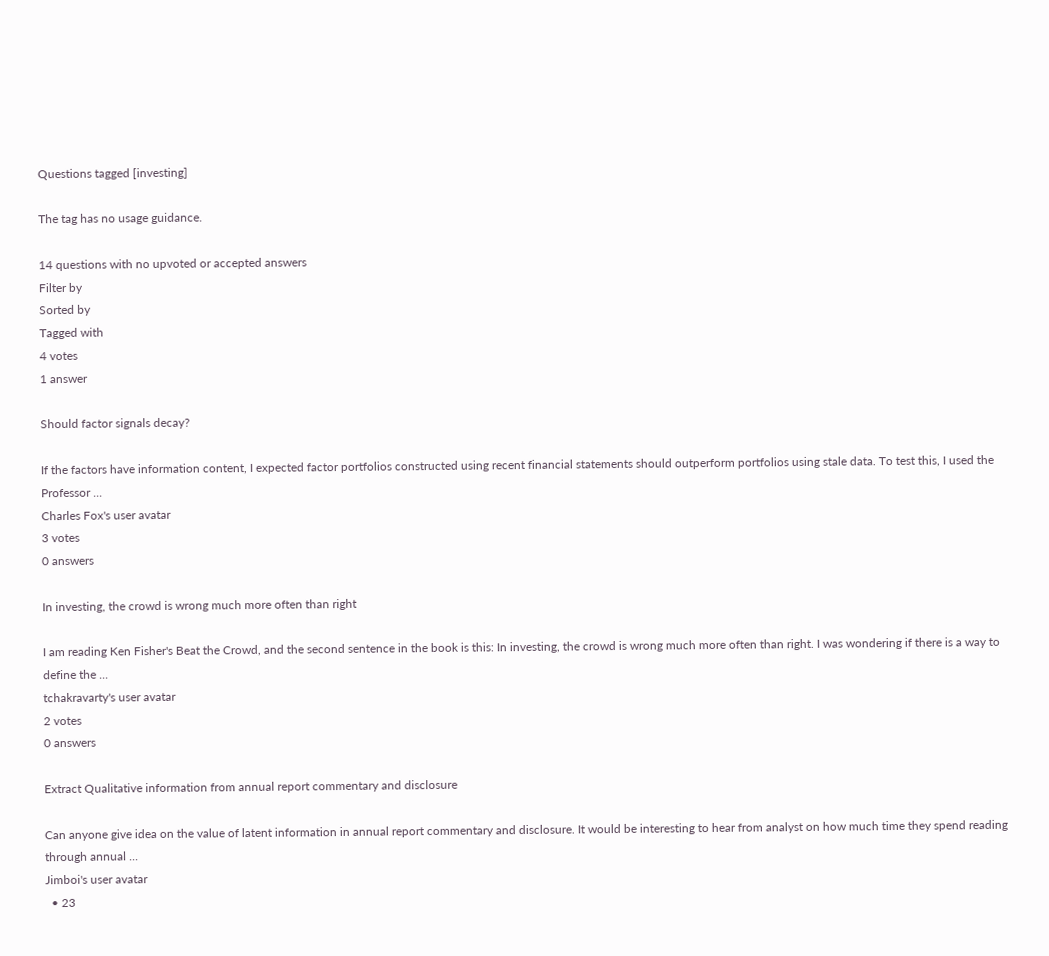Questions tagged [investing]

The tag has no usage guidance.

14 questions with no upvoted or accepted answers
Filter by
Sorted by
Tagged with
4 votes
1 answer

Should factor signals decay?

If the factors have information content, I expected factor portfolios constructed using recent financial statements should outperform portfolios using stale data. To test this, I used the Professor ...
Charles Fox's user avatar
3 votes
0 answers

In investing, the crowd is wrong much more often than right

I am reading Ken Fisher's Beat the Crowd, and the second sentence in the book is this: In investing, the crowd is wrong much more often than right. I was wondering if there is a way to define the ...
tchakravarty's user avatar
2 votes
0 answers

Extract Qualitative information from annual report commentary and disclosure

Can anyone give idea on the value of latent information in annual report commentary and disclosure. It would be interesting to hear from analyst on how much time they spend reading through annual ...
Jimboi's user avatar
  • 23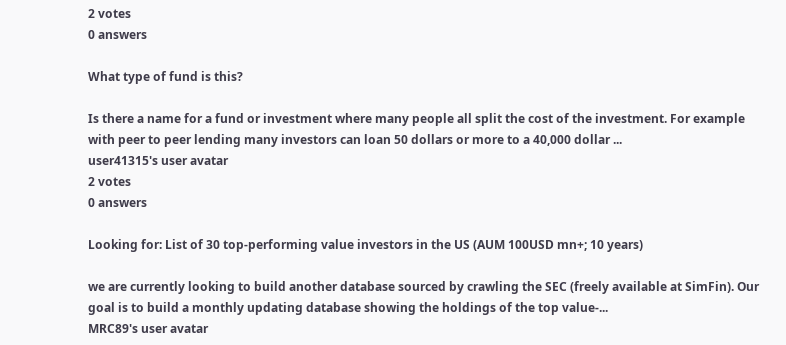2 votes
0 answers

What type of fund is this?

Is there a name for a fund or investment where many people all split the cost of the investment. For example with peer to peer lending many investors can loan 50 dollars or more to a 40,000 dollar ...
user41315's user avatar
2 votes
0 answers

Looking for: List of 30 top-performing value investors in the US (AUM 100USD mn+; 10 years)

we are currently looking to build another database sourced by crawling the SEC (freely available at SimFin). Our goal is to build a monthly updating database showing the holdings of the top value-...
MRC89's user avatar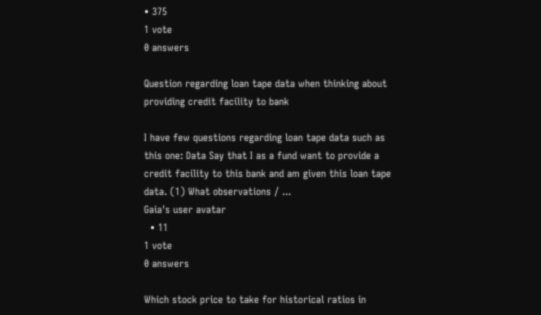• 375
1 vote
0 answers

Question regarding loan tape data when thinking about providing credit facility to bank

I have few questions regarding loan tape data such as this one: Data Say that I as a fund want to provide a credit facility to this bank and am given this loan tape data. (1) What observations / ...
Gaia's user avatar
  • 11
1 vote
0 answers

Which stock price to take for historical ratios in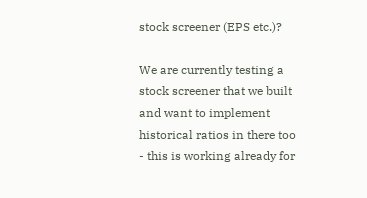stock screener (EPS etc.)?

We are currently testing a stock screener that we built and want to implement historical ratios in there too - this is working already for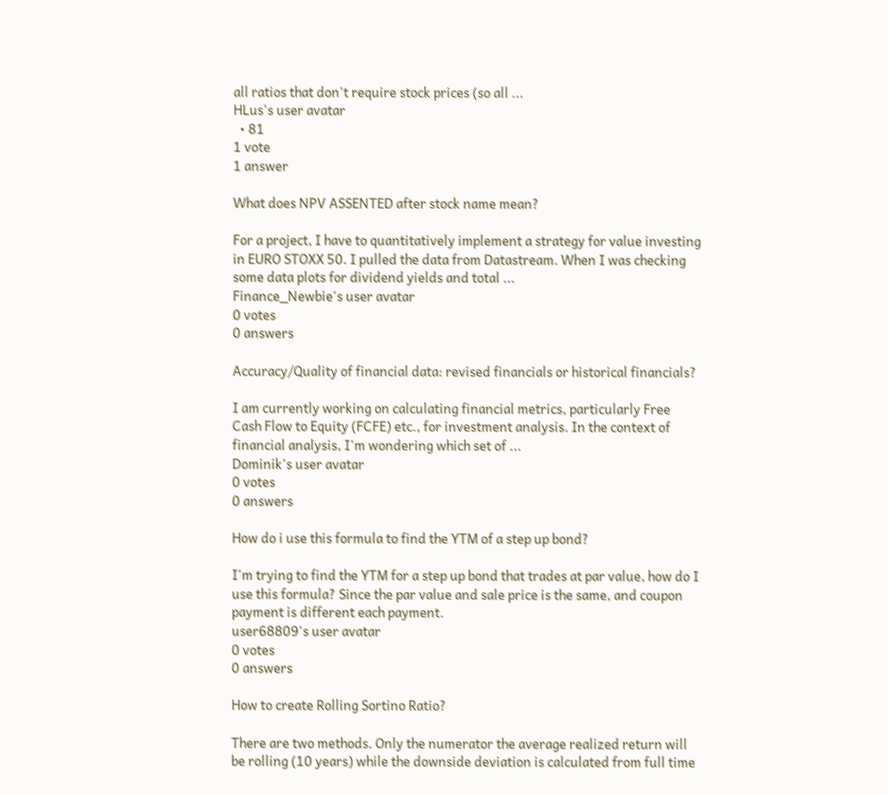all ratios that don't require stock prices (so all ...
HLus's user avatar
  • 81
1 vote
1 answer

What does NPV ASSENTED after stock name mean?

For a project, I have to quantitatively implement a strategy for value investing in EURO STOXX 50. I pulled the data from Datastream. When I was checking some data plots for dividend yields and total ...
Finance_Newbie's user avatar
0 votes
0 answers

Accuracy/Quality of financial data: revised financials or historical financials?

I am currently working on calculating financial metrics, particularly Free Cash Flow to Equity (FCFE) etc., for investment analysis. In the context of financial analysis, I'm wondering which set of ...
Dominik's user avatar
0 votes
0 answers

How do i use this formula to find the YTM of a step up bond?

I'm trying to find the YTM for a step up bond that trades at par value, how do I use this formula? Since the par value and sale price is the same, and coupon payment is different each payment.
user68809's user avatar
0 votes
0 answers

How to create Rolling Sortino Ratio?

There are two methods. Only the numerator the average realized return will be rolling (10 years) while the downside deviation is calculated from full time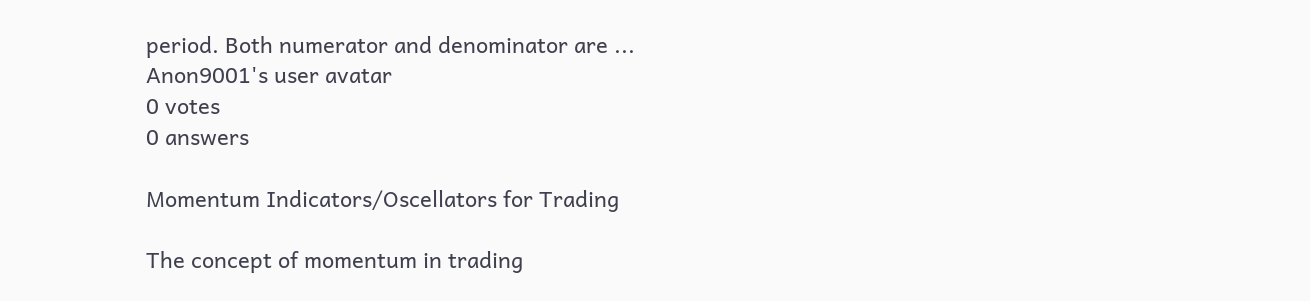period. Both numerator and denominator are ...
Anon9001's user avatar
0 votes
0 answers

Momentum Indicators/Oscellators for Trading

The concept of momentum in trading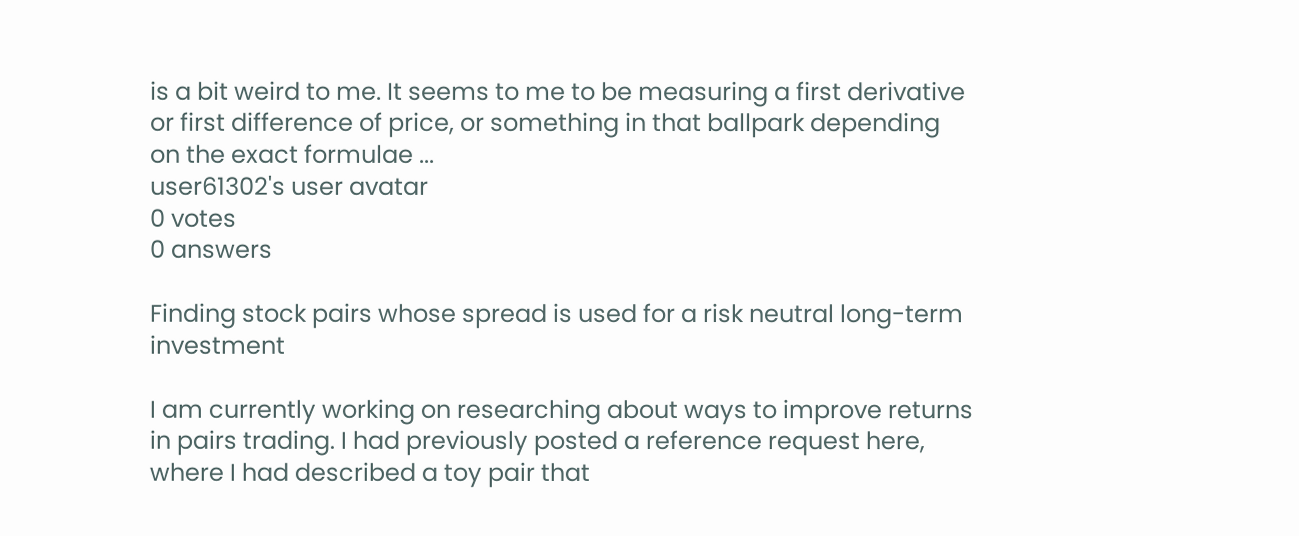is a bit weird to me. It seems to me to be measuring a first derivative or first difference of price, or something in that ballpark depending on the exact formulae ...
user61302's user avatar
0 votes
0 answers

Finding stock pairs whose spread is used for a risk neutral long-term investment

I am currently working on researching about ways to improve returns in pairs trading. I had previously posted a reference request here, where I had described a toy pair that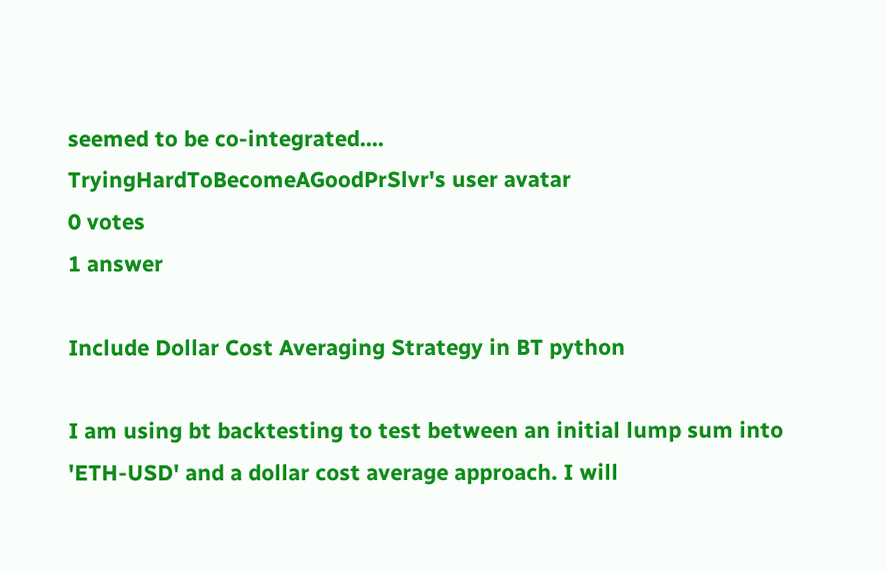seemed to be co-integrated....
TryingHardToBecomeAGoodPrSlvr's user avatar
0 votes
1 answer

Include Dollar Cost Averaging Strategy in BT python

I am using bt backtesting to test between an initial lump sum into 'ETH-USD' and a dollar cost average approach. I will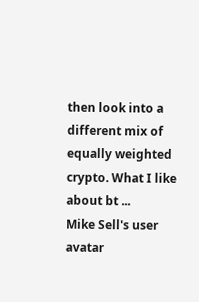then look into a different mix of equally weighted crypto. What I like about bt ...
Mike Sell's user avatar